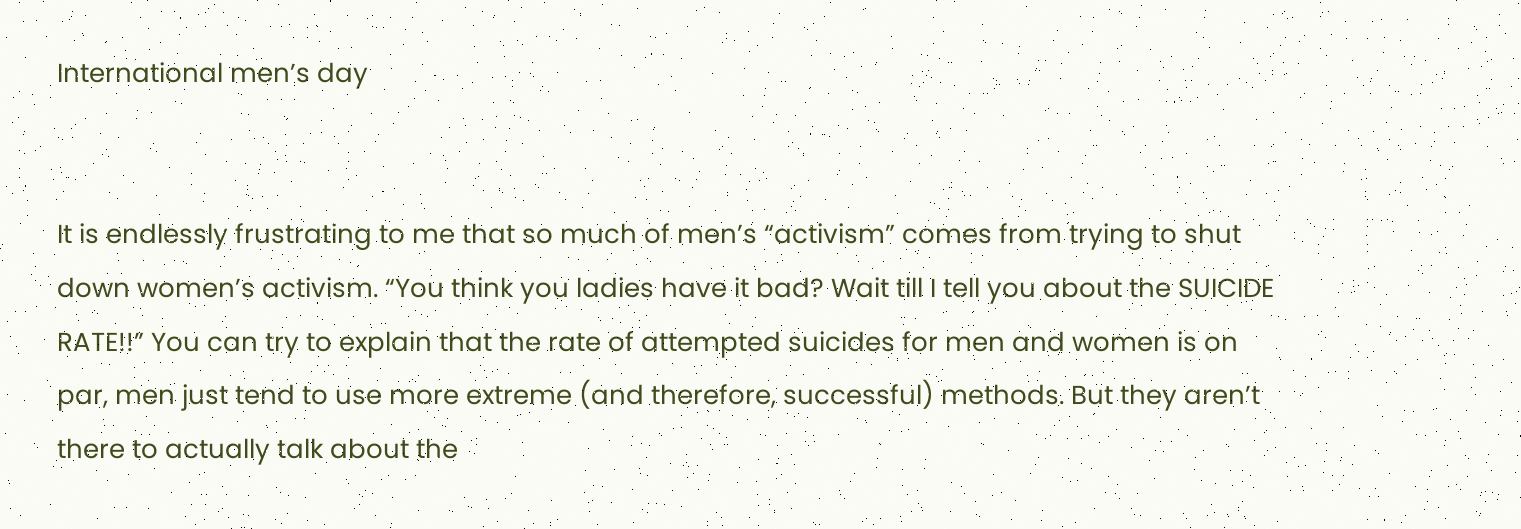International men’s day


It is endlessly frustrating to me that so much of men’s “activism” comes from trying to shut down women’s activism. “You think you ladies have it bad? Wait till I tell you about the SUICIDE RATE!!” You can try to explain that the rate of attempted suicides for men and women is on par, men just tend to use more extreme (and therefore, successful) methods. But they aren’t there to actually talk about the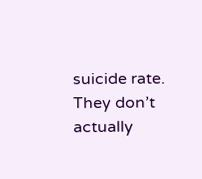suicide rate. They don’t actually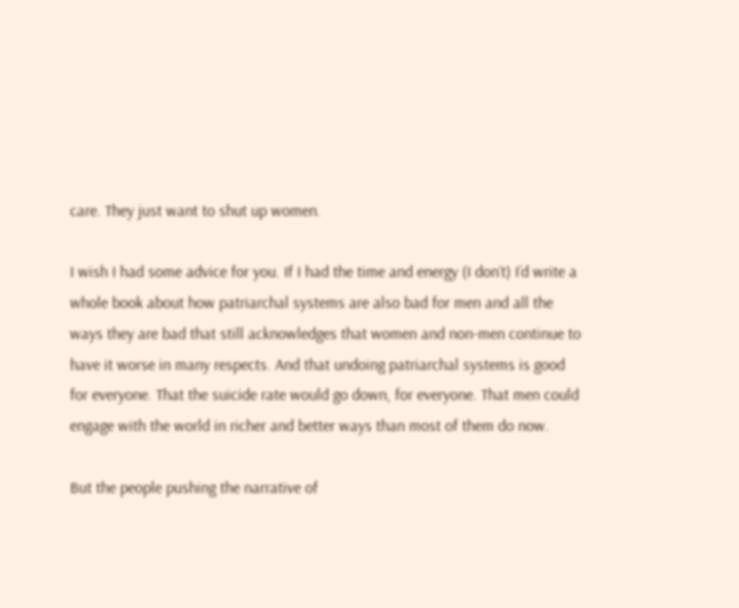care. They just want to shut up women.

I wish I had some advice for you. If I had the time and energy (I don’t) I’d write a whole book about how patriarchal systems are also bad for men and all the ways they are bad that still acknowledges that women and non-men continue to have it worse in many respects. And that undoing patriarchal systems is good for everyone. That the suicide rate would go down, for everyone. That men could engage with the world in richer and better ways than most of them do now.

But the people pushing the narrative of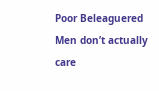Poor Beleaguered Men don’t actually care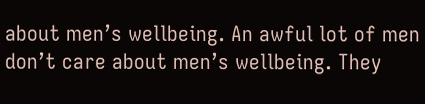about men’s wellbeing. An awful lot of men don’t care about men’s wellbeing. They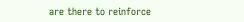are there to reinforce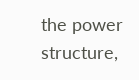the power structure,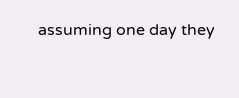assuming one day they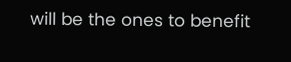will be the ones to benefit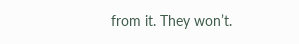from it. They won’t.